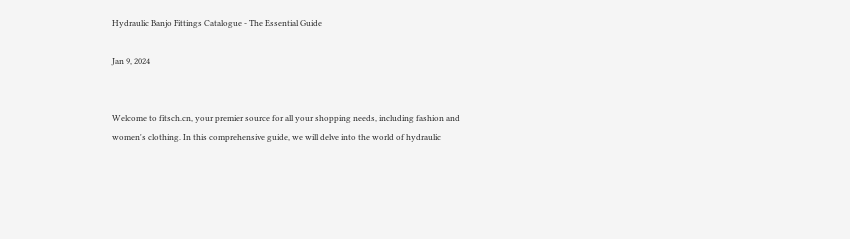Hydraulic Banjo Fittings Catalogue - The Essential Guide

Jan 9, 2024


Welcome to fitsch.cn, your premier source for all your shopping needs, including fashion and women's clothing. In this comprehensive guide, we will delve into the world of hydraulic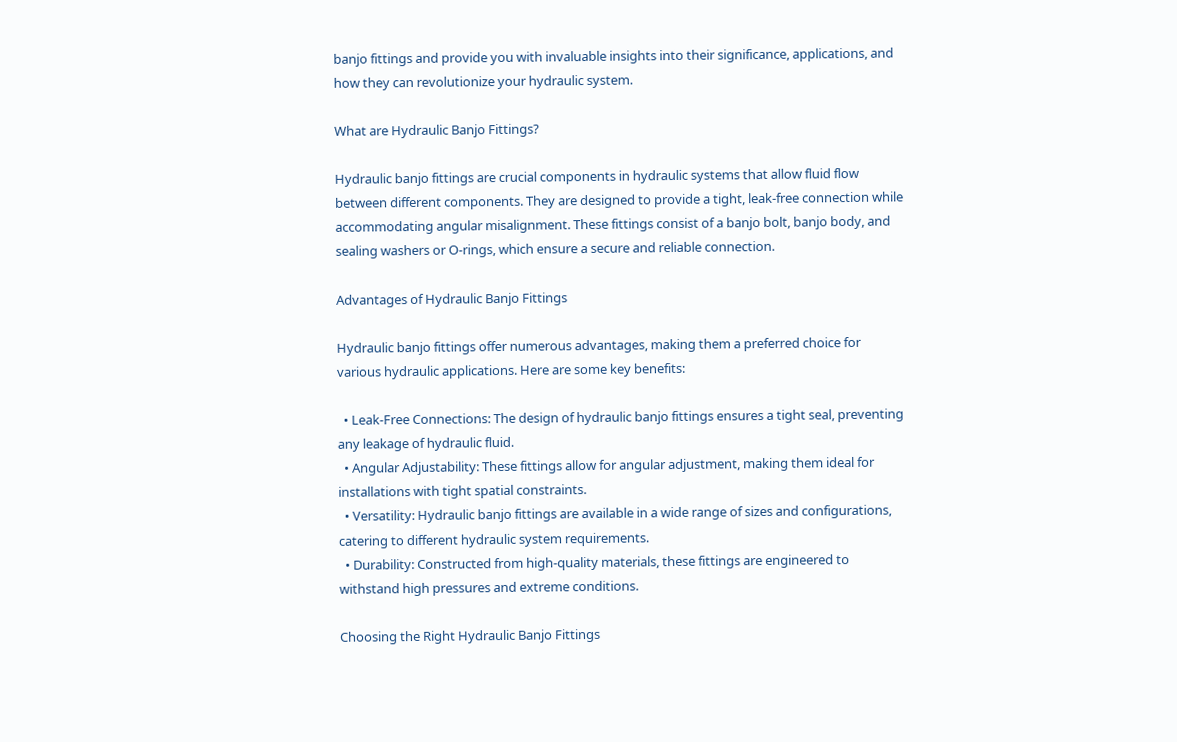banjo fittings and provide you with invaluable insights into their significance, applications, and how they can revolutionize your hydraulic system.

What are Hydraulic Banjo Fittings?

Hydraulic banjo fittings are crucial components in hydraulic systems that allow fluid flow between different components. They are designed to provide a tight, leak-free connection while accommodating angular misalignment. These fittings consist of a banjo bolt, banjo body, and sealing washers or O-rings, which ensure a secure and reliable connection.

Advantages of Hydraulic Banjo Fittings

Hydraulic banjo fittings offer numerous advantages, making them a preferred choice for various hydraulic applications. Here are some key benefits:

  • Leak-Free Connections: The design of hydraulic banjo fittings ensures a tight seal, preventing any leakage of hydraulic fluid.
  • Angular Adjustability: These fittings allow for angular adjustment, making them ideal for installations with tight spatial constraints.
  • Versatility: Hydraulic banjo fittings are available in a wide range of sizes and configurations, catering to different hydraulic system requirements.
  • Durability: Constructed from high-quality materials, these fittings are engineered to withstand high pressures and extreme conditions.

Choosing the Right Hydraulic Banjo Fittings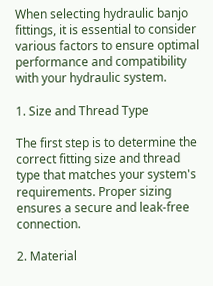When selecting hydraulic banjo fittings, it is essential to consider various factors to ensure optimal performance and compatibility with your hydraulic system.

1. Size and Thread Type

The first step is to determine the correct fitting size and thread type that matches your system's requirements. Proper sizing ensures a secure and leak-free connection.

2. Material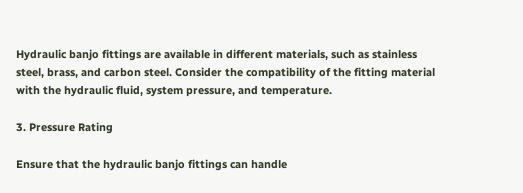Hydraulic banjo fittings are available in different materials, such as stainless steel, brass, and carbon steel. Consider the compatibility of the fitting material with the hydraulic fluid, system pressure, and temperature.

3. Pressure Rating

Ensure that the hydraulic banjo fittings can handle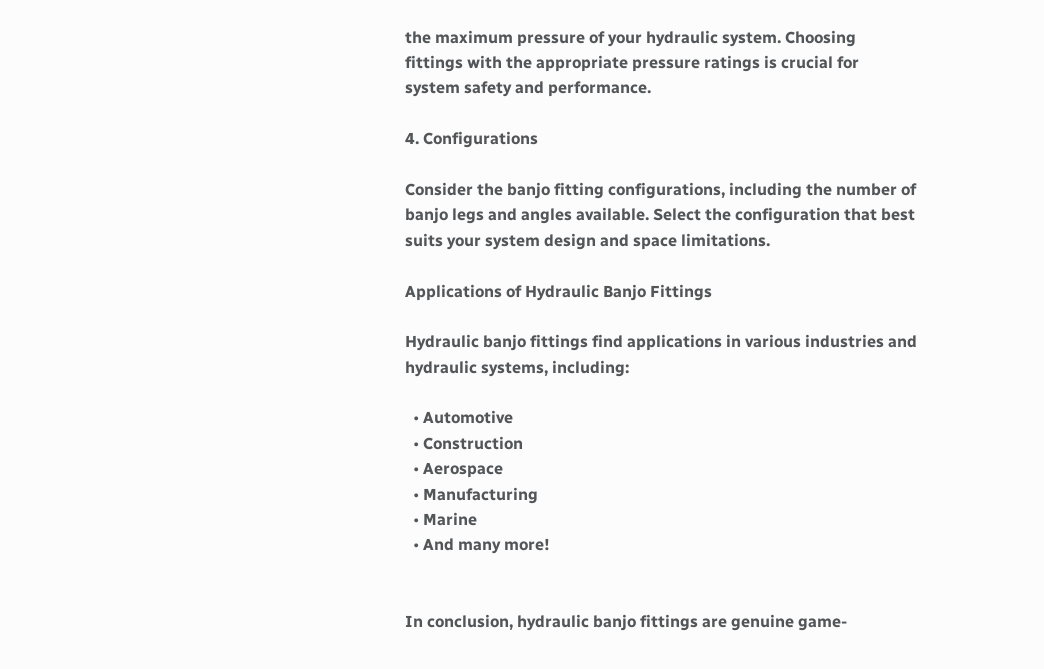the maximum pressure of your hydraulic system. Choosing fittings with the appropriate pressure ratings is crucial for system safety and performance.

4. Configurations

Consider the banjo fitting configurations, including the number of banjo legs and angles available. Select the configuration that best suits your system design and space limitations.

Applications of Hydraulic Banjo Fittings

Hydraulic banjo fittings find applications in various industries and hydraulic systems, including:

  • Automotive
  • Construction
  • Aerospace
  • Manufacturing
  • Marine
  • And many more!


In conclusion, hydraulic banjo fittings are genuine game-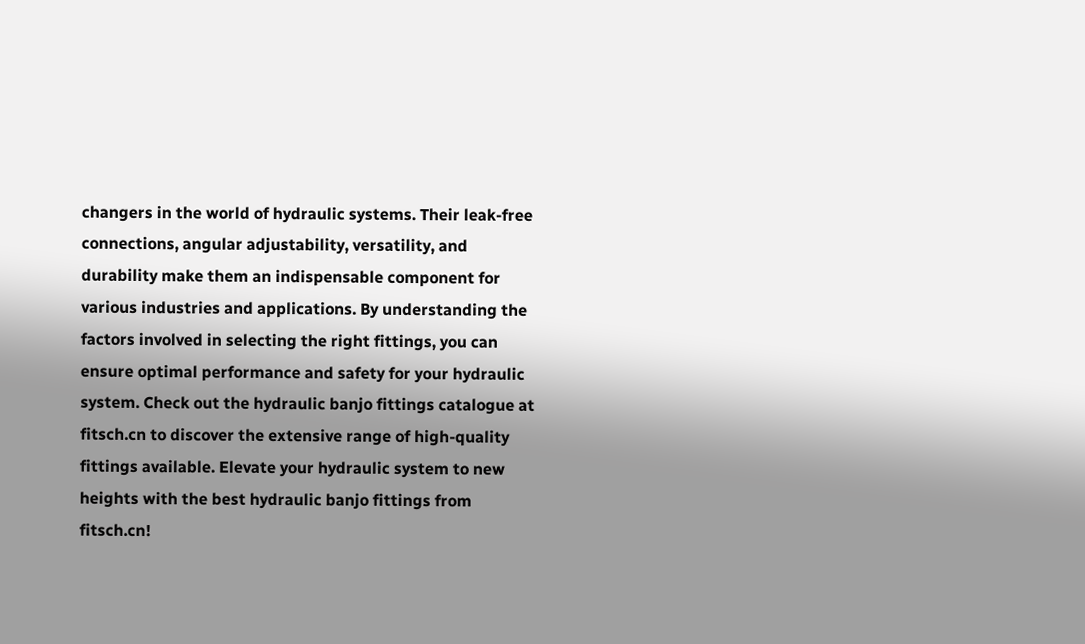changers in the world of hydraulic systems. Their leak-free connections, angular adjustability, versatility, and durability make them an indispensable component for various industries and applications. By understanding the factors involved in selecting the right fittings, you can ensure optimal performance and safety for your hydraulic system. Check out the hydraulic banjo fittings catalogue at fitsch.cn to discover the extensive range of high-quality fittings available. Elevate your hydraulic system to new heights with the best hydraulic banjo fittings from fitsch.cn!